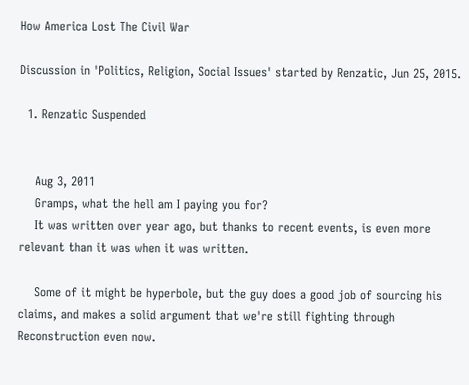How America Lost The Civil War

Discussion in 'Politics, Religion, Social Issues' started by Renzatic, Jun 25, 2015.

  1. Renzatic Suspended


    Aug 3, 2011
    Gramps, what the hell am I paying you for?
    It was written over year ago, but thanks to recent events, is even more relevant than it was when it was written.

    Some of it might be hyperbole, but the guy does a good job of sourcing his claims, and makes a solid argument that we're still fighting through Reconstruction even now.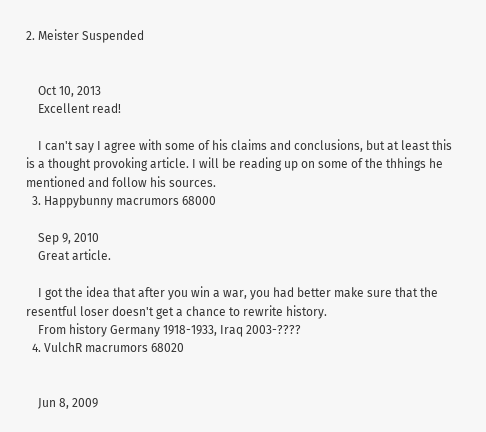2. Meister Suspended


    Oct 10, 2013
    Excellent read!

    I can't say I agree with some of his claims and conclusions, but at least this is a thought provoking article. I will be reading up on some of the thhings he mentioned and follow his sources.
  3. Happybunny macrumors 68000

    Sep 9, 2010
    Great article.

    I got the idea that after you win a war, you had better make sure that the resentful loser doesn't get a chance to rewrite history.
    From history Germany 1918-1933, Iraq 2003-????
  4. VulchR macrumors 68020


    Jun 8, 2009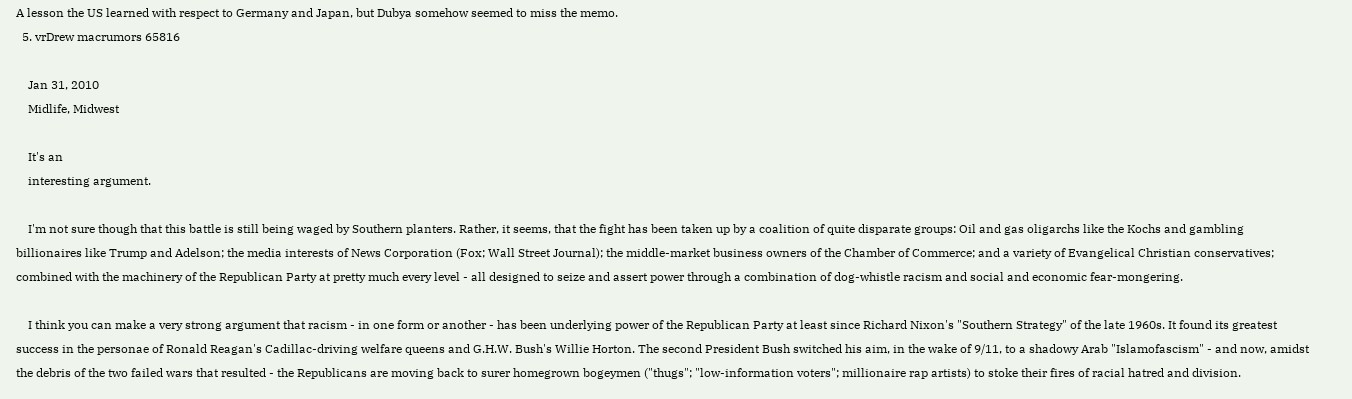A lesson the US learned with respect to Germany and Japan, but Dubya somehow seemed to miss the memo.
  5. vrDrew macrumors 65816

    Jan 31, 2010
    Midlife, Midwest

    It's an
    interesting argument.

    I'm not sure though that this battle is still being waged by Southern planters. Rather, it seems, that the fight has been taken up by a coalition of quite disparate groups: Oil and gas oligarchs like the Kochs and gambling billionaires like Trump and Adelson; the media interests of News Corporation (Fox; Wall Street Journal); the middle-market business owners of the Chamber of Commerce; and a variety of Evangelical Christian conservatives; combined with the machinery of the Republican Party at pretty much every level - all designed to seize and assert power through a combination of dog-whistle racism and social and economic fear-mongering.

    I think you can make a very strong argument that racism - in one form or another - has been underlying power of the Republican Party at least since Richard Nixon's "Southern Strategy" of the late 1960s. It found its greatest success in the personae of Ronald Reagan's Cadillac-driving welfare queens and G.H.W. Bush's Willie Horton. The second President Bush switched his aim, in the wake of 9/11, to a shadowy Arab "Islamofascism" - and now, amidst the debris of the two failed wars that resulted - the Republicans are moving back to surer homegrown bogeymen ("thugs"; "low-information voters"; millionaire rap artists) to stoke their fires of racial hatred and division.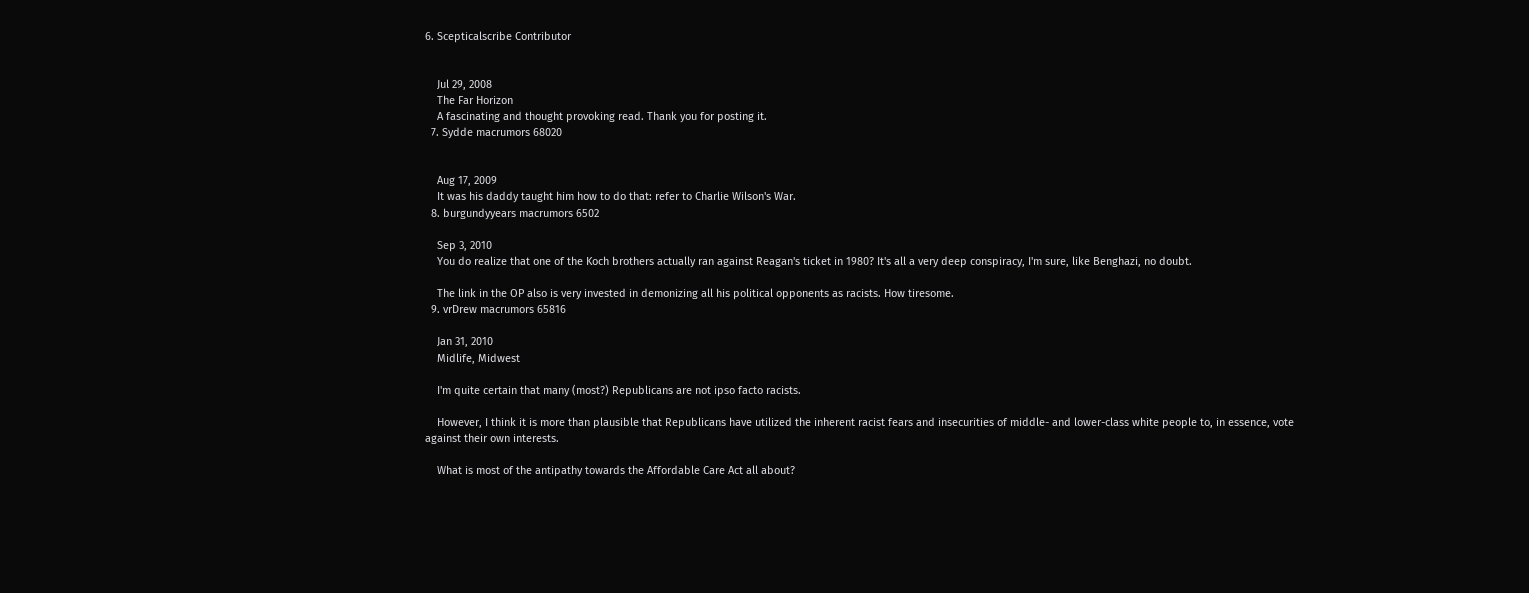6. Scepticalscribe Contributor


    Jul 29, 2008
    The Far Horizon
    A fascinating and thought provoking read. Thank you for posting it.
  7. Sydde macrumors 68020


    Aug 17, 2009
    It was his daddy taught him how to do that: refer to Charlie Wilson's War.
  8. burgundyyears macrumors 6502

    Sep 3, 2010
    You do realize that one of the Koch brothers actually ran against Reagan's ticket in 1980? It's all a very deep conspiracy, I'm sure, like Benghazi, no doubt.

    The link in the OP also is very invested in demonizing all his political opponents as racists. How tiresome.
  9. vrDrew macrumors 65816

    Jan 31, 2010
    Midlife, Midwest

    I'm quite certain that many (most?) Republicans are not ipso facto racists.

    However, I think it is more than plausible that Republicans have utilized the inherent racist fears and insecurities of middle- and lower-class white people to, in essence, vote against their own interests.

    What is most of the antipathy towards the Affordable Care Act all about?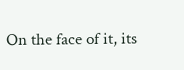On the face of it, its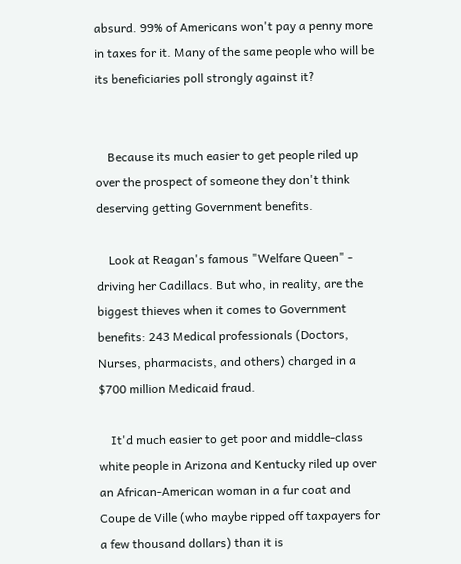absurd. 99% of Americans won't pay a penny more in taxes for it. Many of the same people who will be its beneficiaries poll strongly against it?


    Because its much easier to get people riled up over the prospect of someone they don't think deserving getting Government benefits.

    Look at Reagan's famous "Welfare Queen" - driving her Cadillacs. But who, in reality, are the biggest thieves when it comes to Government benefits: 243 Medical professionals (Doctors, Nurses, pharmacists, and others) charged in a $700 million Medicaid fraud.

    It'd much easier to get poor and middle-class white people in Arizona and Kentucky riled up over an African-American woman in a fur coat and Coupe de Ville (who maybe ripped off taxpayers for a few thousand dollars) than it is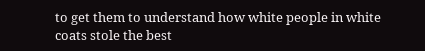to get them to understand how white people in white coats stole the best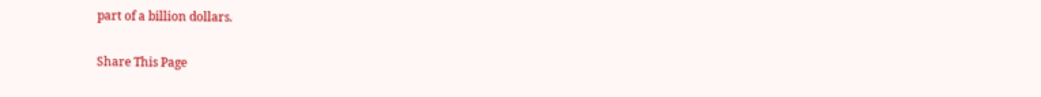part of a billion dollars.

Share This Page